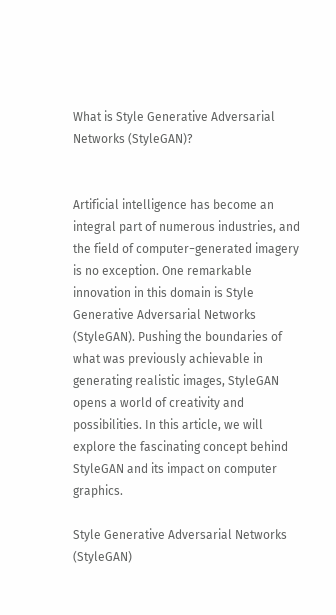What is Style Generative Adversarial Networks (StyleGAN)?


Artificial intelligence has become an integral part of numerous industries, and the field of computer−generated imagery is no exception. One remarkable innovation in this domain is Style Generative Adversarial Networks (StyleGAN). Pushing the boundaries of what was previously achievable in generating realistic images, StyleGAN opens a world of creativity and possibilities. In this article, we will explore the fascinating concept behind StyleGAN and its impact on computer graphics.

Style Generative Adversarial Networks (StyleGAN)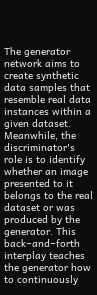The generator network aims to create synthetic data samples that resemble real data instances within a given dataset. Meanwhile, the discriminator's role is to identify whether an image presented to it belongs to the real dataset or was produced by the generator. This back−and−forth interplay teaches the generator how to continuously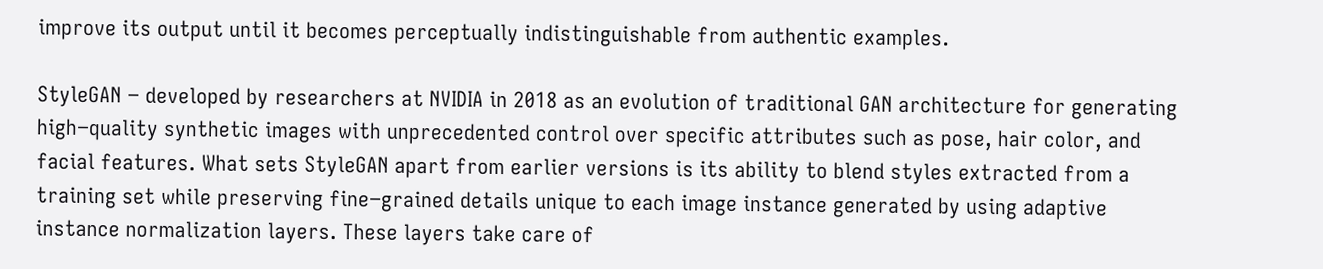improve its output until it becomes perceptually indistinguishable from authentic examples.

StyleGAN − developed by researchers at NVIDIA in 2018 as an evolution of traditional GAN architecture for generating high−quality synthetic images with unprecedented control over specific attributes such as pose, hair color, and facial features. What sets StyleGAN apart from earlier versions is its ability to blend styles extracted from a training set while preserving fine−grained details unique to each image instance generated by using adaptive instance normalization layers. These layers take care of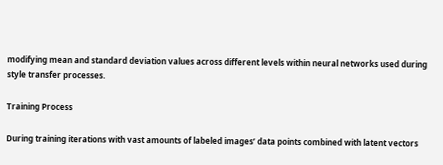modifying mean and standard deviation values across different levels within neural networks used during style transfer processes.

Training Process

During training iterations with vast amounts of labeled images’ data points combined with latent vectors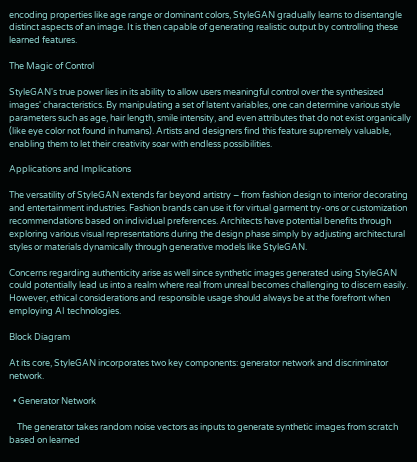encoding properties like age range or dominant colors, StyleGAN gradually learns to disentangle distinct aspects of an image. It is then capable of generating realistic output by controlling these learned features.

The Magic of Control

StyleGAN's true power lies in its ability to allow users meaningful control over the synthesized images' characteristics. By manipulating a set of latent variables, one can determine various style parameters such as age, hair length, smile intensity, and even attributes that do not exist organically (like eye color not found in humans). Artists and designers find this feature supremely valuable, enabling them to let their creativity soar with endless possibilities.

Applications and Implications

The versatility of StyleGAN extends far beyond artistry − from fashion design to interior decorating and entertainment industries. Fashion brands can use it for virtual garment try-ons or customization recommendations based on individual preferences. Architects have potential benefits through exploring various visual representations during the design phase simply by adjusting architectural styles or materials dynamically through generative models like StyleGAN.

Concerns regarding authenticity arise as well since synthetic images generated using StyleGAN could potentially lead us into a realm where real from unreal becomes challenging to discern easily. However, ethical considerations and responsible usage should always be at the forefront when employing AI technologies.

Block Diagram

At its core, StyleGAN incorporates two key components: generator network and discriminator network.

  • Generator Network

    The generator takes random noise vectors as inputs to generate synthetic images from scratch based on learned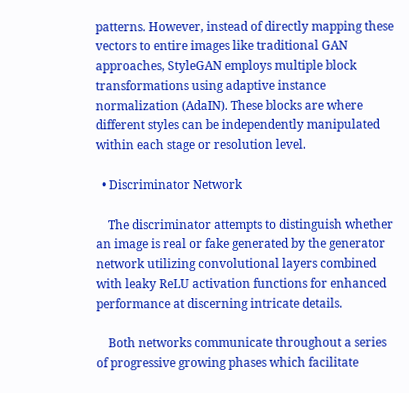patterns. However, instead of directly mapping these vectors to entire images like traditional GAN approaches, StyleGAN employs multiple block transformations using adaptive instance normalization (AdaIN). These blocks are where different styles can be independently manipulated within each stage or resolution level.

  • Discriminator Network

    The discriminator attempts to distinguish whether an image is real or fake generated by the generator network utilizing convolutional layers combined with leaky ReLU activation functions for enhanced performance at discerning intricate details.

    Both networks communicate throughout a series of progressive growing phases which facilitate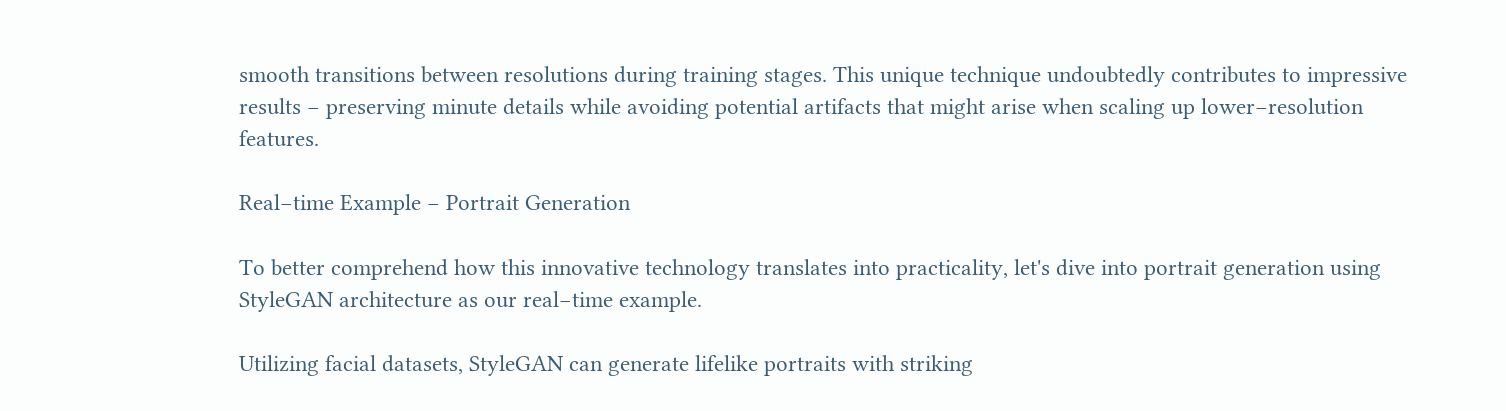smooth transitions between resolutions during training stages. This unique technique undoubtedly contributes to impressive results − preserving minute details while avoiding potential artifacts that might arise when scaling up lower−resolution features.

Real−time Example − Portrait Generation

To better comprehend how this innovative technology translates into practicality, let's dive into portrait generation using StyleGAN architecture as our real−time example.

Utilizing facial datasets, StyleGAN can generate lifelike portraits with striking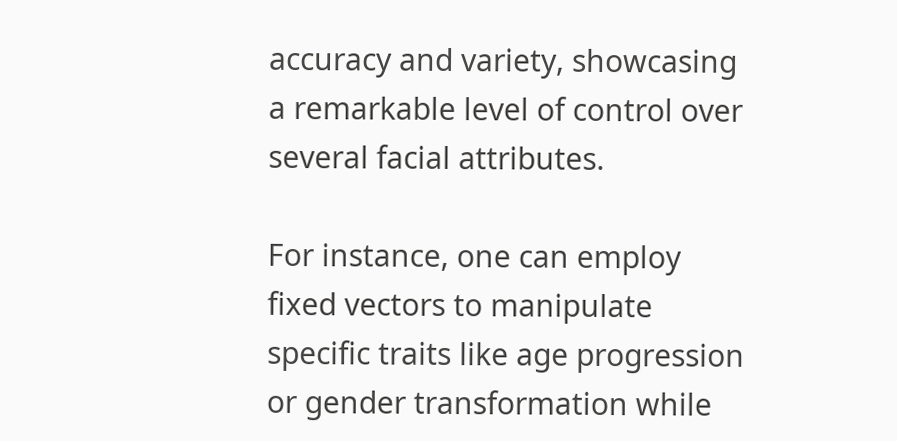accuracy and variety, showcasing a remarkable level of control over several facial attributes.

For instance, one can employ fixed vectors to manipulate specific traits like age progression or gender transformation while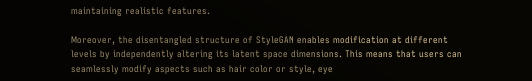maintaining realistic features.

Moreover, the disentangled structure of StyleGAN enables modification at different levels by independently altering its latent space dimensions. This means that users can seamlessly modify aspects such as hair color or style, eye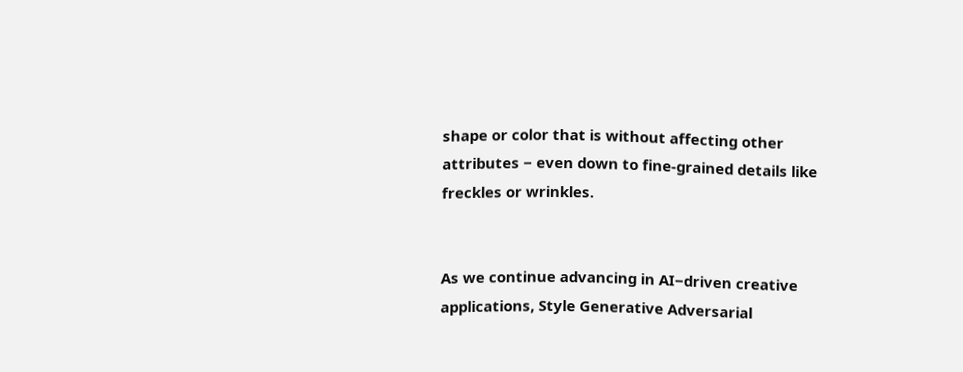shape or color that is without affecting other attributes − even down to fine-grained details like freckles or wrinkles.


As we continue advancing in AI−driven creative applications, Style Generative Adversarial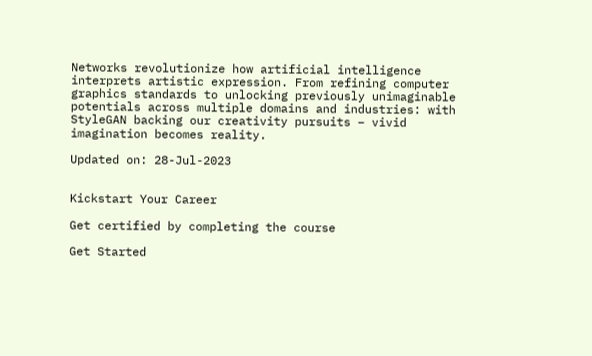Networks revolutionize how artificial intelligence interprets artistic expression. From refining computer graphics standards to unlocking previously unimaginable potentials across multiple domains and industries: with StyleGAN backing our creativity pursuits − vivid imagination becomes reality.

Updated on: 28-Jul-2023


Kickstart Your Career

Get certified by completing the course

Get Started